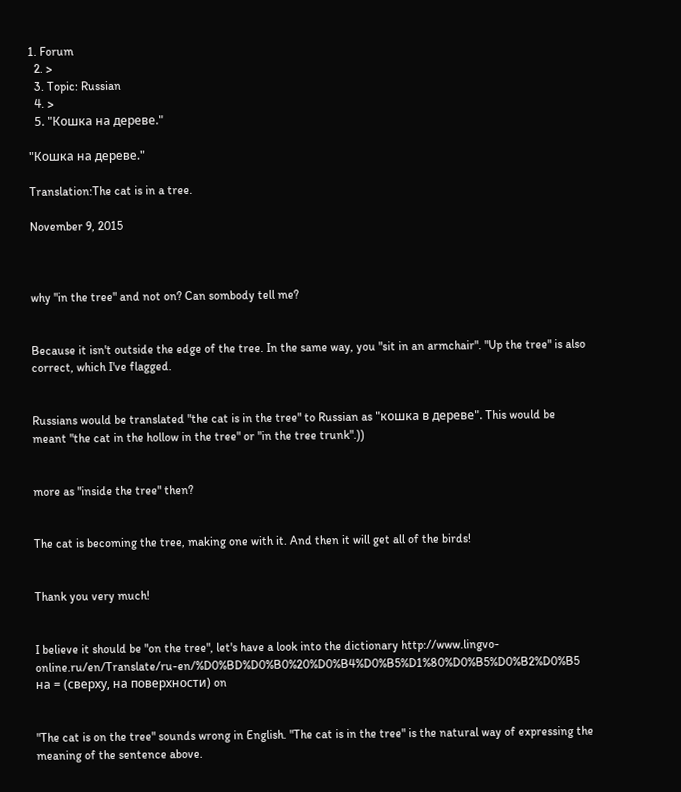1. Forum
  2. >
  3. Topic: Russian
  4. >
  5. "Кошка на дереве."

"Кошка на дереве."

Translation:The cat is in a tree.

November 9, 2015



why "in the tree" and not on? Can sombody tell me?


Because it isn't outside the edge of the tree. In the same way, you "sit in an armchair". "Up the tree" is also correct, which I've flagged.


Russians would be translated "the cat is in the tree" to Russian as "кошка в дереве". This would be meant "the cat in the hollow in the tree" or "in the tree trunk".))


more as "inside the tree" then?


The cat is becoming the tree, making one with it. And then it will get all of the birds!


Thank you very much!


I believe it should be "on the tree", let's have a look into the dictionary http://www.lingvo-online.ru/en/Translate/ru-en/%D0%BD%D0%B0%20%D0%B4%D0%B5%D1%80%D0%B5%D0%B2%D0%B5 на = (сверху, на поверхности) on


"The cat is on the tree" sounds wrong in English. "The cat is in the tree" is the natural way of expressing the meaning of the sentence above.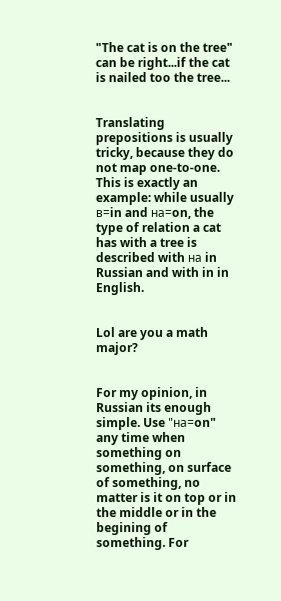"The cat is on the tree" can be right...if the cat is nailed too the tree...


Translating prepositions is usually tricky, because they do not map one-to-one. This is exactly an example: while usually в=in and на=on, the type of relation a cat has with a tree is described with на in Russian and with in in English.


Lol are you a math major?


For my opinion, in Russian its enough simple. Use "на=on" any time when something on something, on surface of something, no matter is it on top or in the middle or in the begining of something. For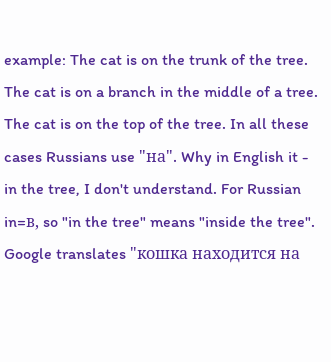example: The cat is on the trunk of the tree. The cat is on a branch in the middle of a tree. The cat is on the top of the tree. In all these cases Russians use "на". Why in English it - in the tree, I don't understand. For Russian in=в, so "in the tree" means "inside the tree". Google translates "кошка находится на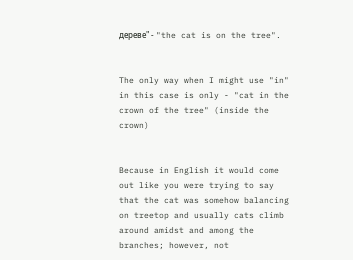дереве" - "the cat is on the tree".


The only way when I might use "in" in this case is only - "cat in the crown of the tree" (inside the crown)


Because in English it would come out like you were trying to say that the cat was somehow balancing on treetop and usually cats climb around amidst and among the branches; however, not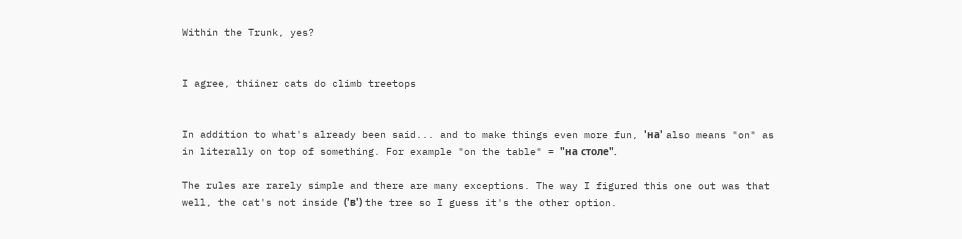Within the Trunk, yes?


I agree, thiiner cats do climb treetops


In addition to what's already been said... and to make things even more fun, 'на' also means "on" as in literally on top of something. For example "on the table" = "на столе".

The rules are rarely simple and there are many exceptions. The way I figured this one out was that well, the cat's not inside ('в') the tree so I guess it's the other option.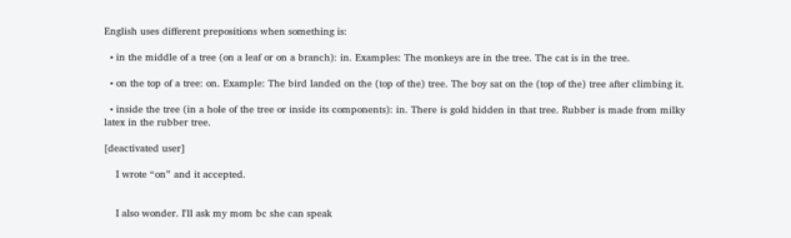English uses different prepositions when something is:

  • in the middle of a tree (on a leaf or on a branch): in. Examples: The monkeys are in the tree. The cat is in the tree.

  • on the top of a tree: on. Example: The bird landed on the (top of the) tree. The boy sat on the (top of the) tree after climbing it.

  • inside the tree (in a hole of the tree or inside its components): in. There is gold hidden in that tree. Rubber is made from milky latex in the rubber tree.

[deactivated user]

    I wrote “on” and it accepted.


    I also wonder. I'll ask my mom bc she can speak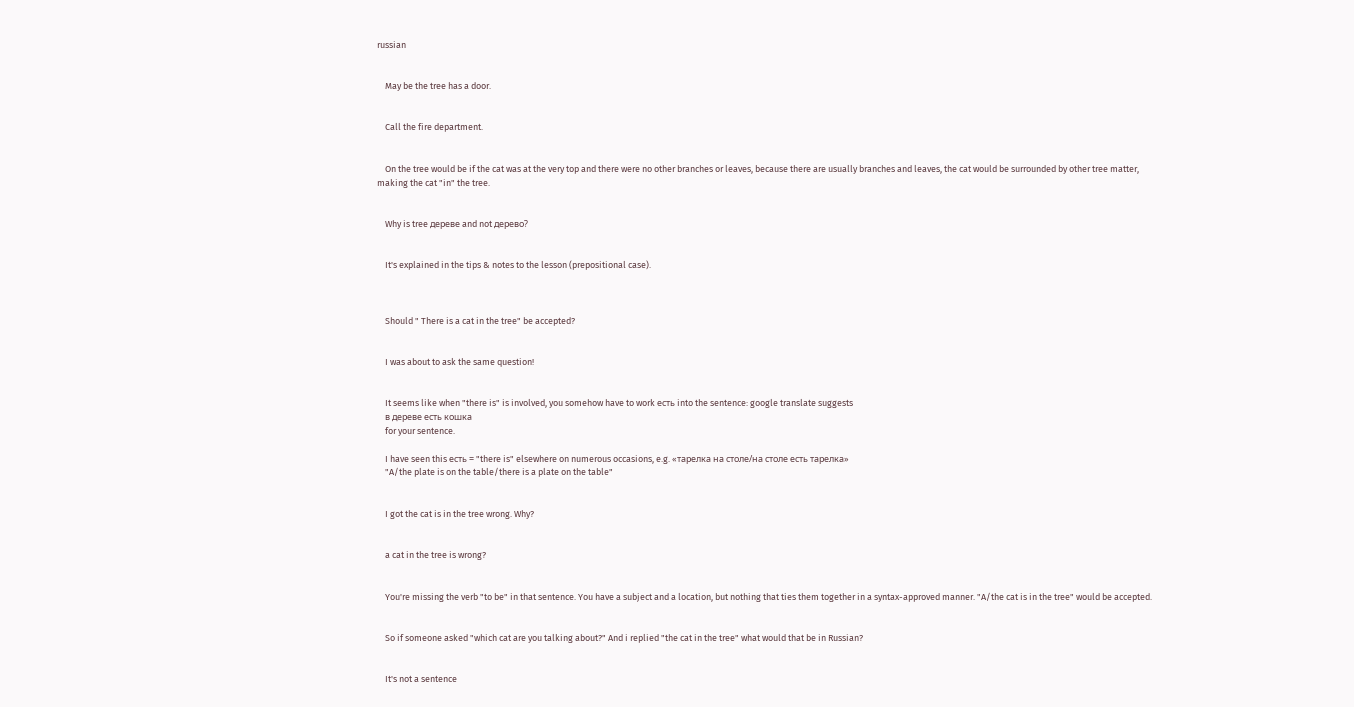russian


    May be the tree has a door.


    Call the fire department.


    On the tree would be if the cat was at the very top and there were no other branches or leaves, because there are usually branches and leaves, the cat would be surrounded by other tree matter, making the cat "in" the tree.


    Why is tree дереве and not дерево?


    It's explained in the tips & notes to the lesson (prepositional case).



    Should " There is a cat in the tree" be accepted?


    I was about to ask the same question!


    It seems like when "there is" is involved, you somehow have to work есть into the sentence: google translate suggests
    в дереве есть кошка
    for your sentence.

    I have seen this есть = "there is" elsewhere on numerous occasions, e.g. «тарелка на столе/на столе есть тарелка»
    "A/the plate is on the table/there is a plate on the table"


    I got the cat is in the tree wrong. Why?


    a cat in the tree is wrong?


    You're missing the verb "to be" in that sentence. You have a subject and a location, but nothing that ties them together in a syntax-approved manner. "A/the cat is in the tree" would be accepted.


    So if someone asked "which cat are you talking about?" And i replied "the cat in the tree" what would that be in Russian?


    It's not a sentence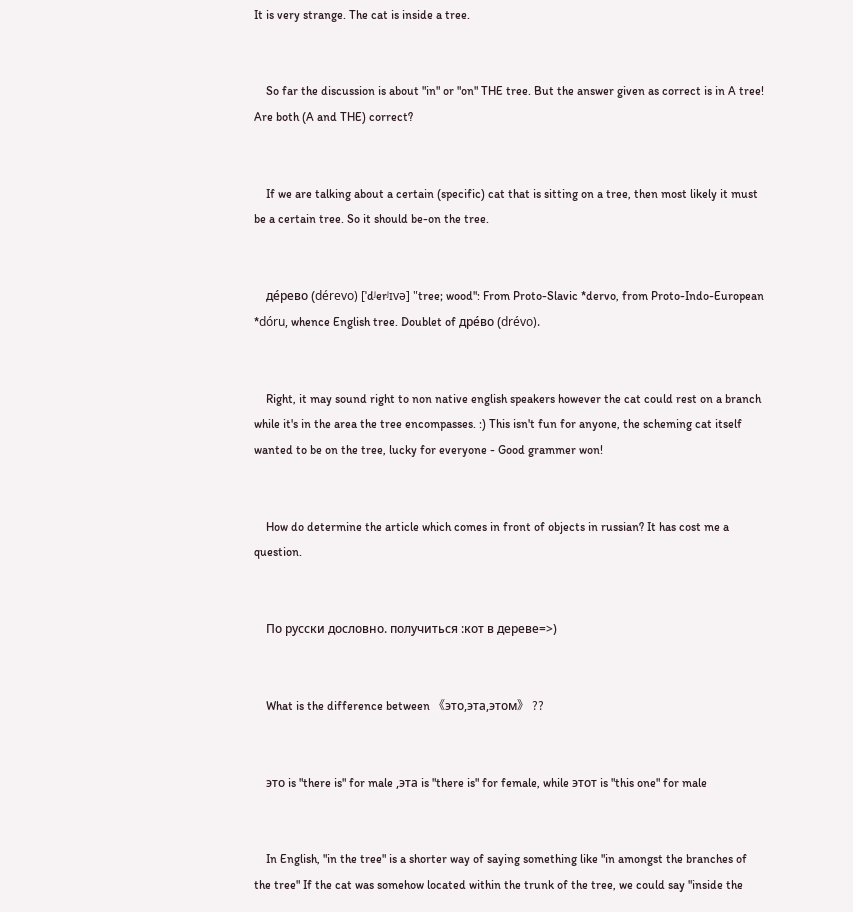It is very strange. The cat is inside a tree.


    So far the discussion is about "in" or "on" THE tree. But the answer given as correct is in A tree! Are both (A and THE) correct?


    If we are talking about a certain (specific) cat that is sitting on a tree, then most likely it must be a certain tree. So it should be-on the tree.


    де́рево (dérevo) [ˈdʲerʲɪvə] "tree; wood": From Proto-Slavic *dervo, from Proto-Indo-European *dóru, whence English tree. Doublet of дре́во (drévo).


    Right, it may sound right to non native english speakers however the cat could rest on a branch while it's in the area the tree encompasses. :) This isn't fun for anyone, the scheming cat itself wanted to be on the tree, lucky for everyone - Good grammer won!


    How do determine the article which comes in front of objects in russian? It has cost me a question.


    По русски дословно. получиться :кот в дереве=>)


    What is the difference between 《это,эта,этом》 ??


    это is "there is" for male ,эта is "there is" for female, while этот is "this one" for male


    In English, "in the tree" is a shorter way of saying something like "in amongst the branches of the tree" If the cat was somehow located within the trunk of the tree, we could say "inside the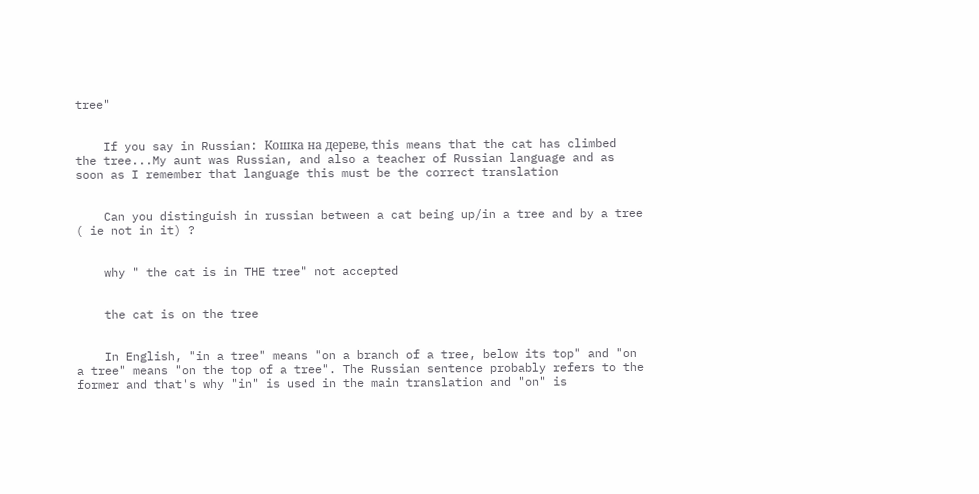tree"


    If you say in Russian: Кошка на дереве, this means that the cat has climbed the tree...My aunt was Russian, and also a teacher of Russian language and as soon as I remember that language this must be the correct translation


    Can you distinguish in russian between a cat being up/in a tree and by a tree ( ie not in it) ?


    why " the cat is in THE tree" not accepted


    the cat is on the tree


    In English, "in a tree" means "on a branch of a tree, below its top" and "on a tree" means "on the top of a tree". The Russian sentence probably refers to the former and that's why "in" is used in the main translation and "on" is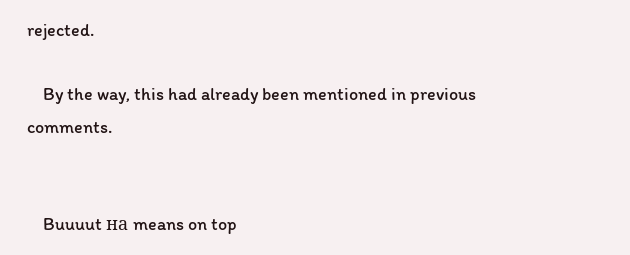rejected.

    By the way, this had already been mentioned in previous comments.


    Buuuut на means on top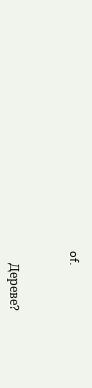of.


    Дереве?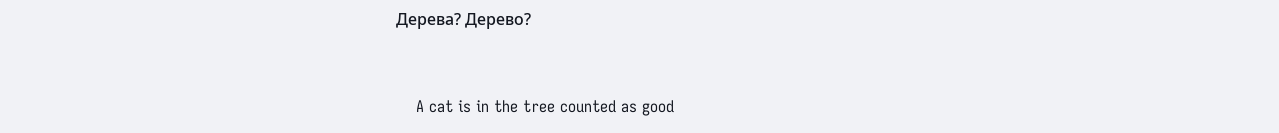Дерева? Дерево?


    A cat is in the tree counted as good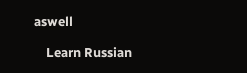aswell

    Learn Russian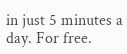in just 5 minutes a day. For free.